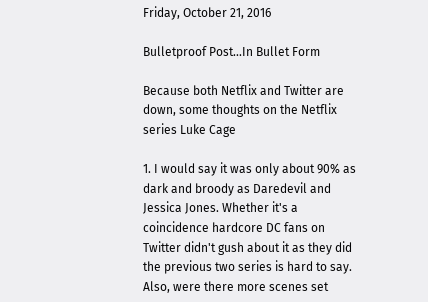Friday, October 21, 2016

Bulletproof Post...In Bullet Form

Because both Netflix and Twitter are down, some thoughts on the Netflix series Luke Cage

1. I would say it was only about 90% as dark and broody as Daredevil and Jessica Jones. Whether it's a coincidence hardcore DC fans on Twitter didn't gush about it as they did the previous two series is hard to say. Also, were there more scenes set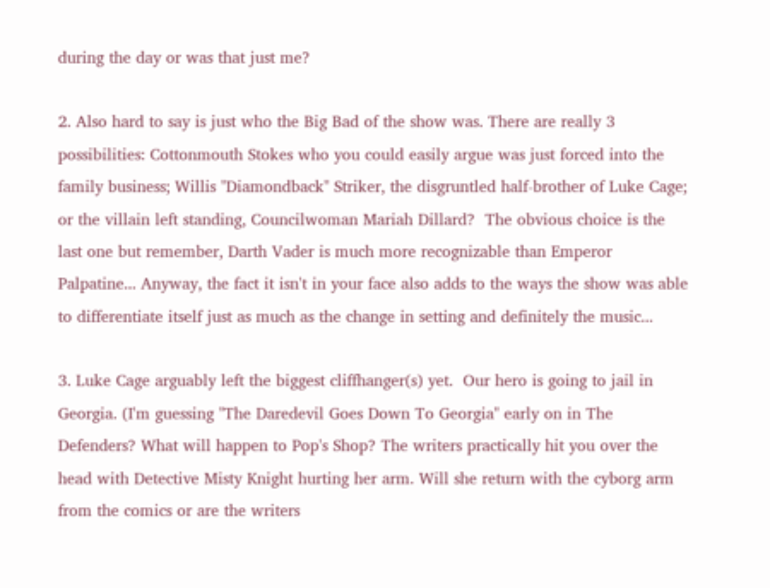during the day or was that just me?

2. Also hard to say is just who the Big Bad of the show was. There are really 3 possibilities: Cottonmouth Stokes who you could easily argue was just forced into the family business; Willis "Diamondback" Striker, the disgruntled half-brother of Luke Cage; or the villain left standing, Councilwoman Mariah Dillard?  The obvious choice is the last one but remember, Darth Vader is much more recognizable than Emperor Palpatine... Anyway, the fact it isn't in your face also adds to the ways the show was able to differentiate itself just as much as the change in setting and definitely the music...

3. Luke Cage arguably left the biggest cliffhanger(s) yet.  Our hero is going to jail in Georgia. (I'm guessing "The Daredevil Goes Down To Georgia" early on in The Defenders? What will happen to Pop's Shop? The writers practically hit you over the head with Detective Misty Knight hurting her arm. Will she return with the cyborg arm from the comics or are the writers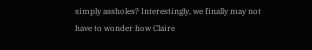simply assholes? Interestingly, we finally may not have to wonder how Claire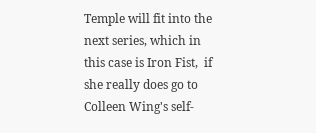Temple will fit into the next series, which in this case is Iron Fist,  if she really does go to Colleen Wing's self-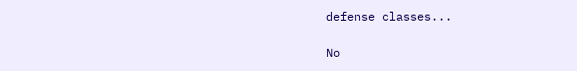defense classes...

No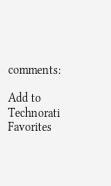comments:

Add to Technorati Favorites